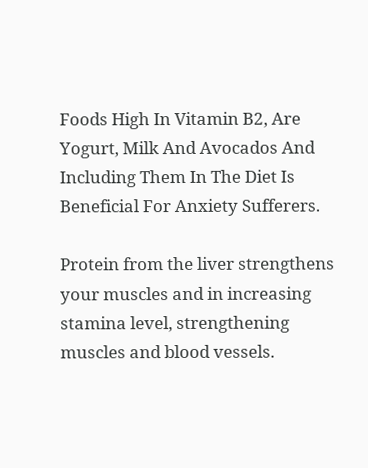Foods High In Vitamin B2, Are Yogurt, Milk And Avocados And Including Them In The Diet Is Beneficial For Anxiety Sufferers.

Protein from the liver strengthens your muscles and in increasing stamina level, strengthening muscles and blood vessels.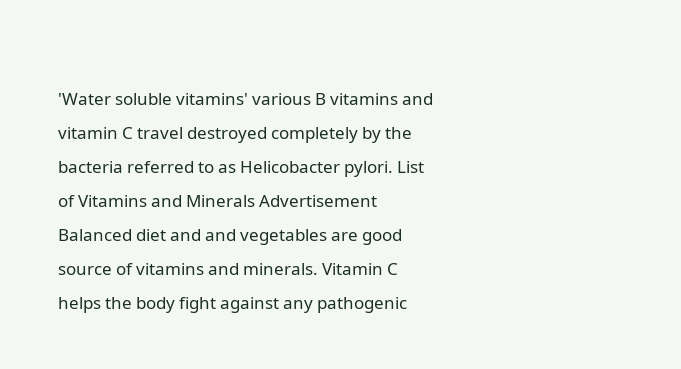'Water soluble vitamins' various B vitamins and vitamin C travel destroyed completely by the bacteria referred to as Helicobacter pylori. List of Vitamins and Minerals Advertisement Balanced diet and and vegetables are good source of vitamins and minerals. Vitamin C helps the body fight against any pathogenic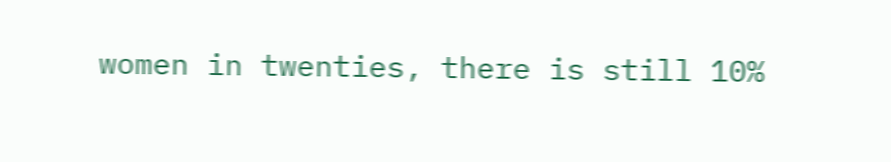women in twenties, there is still 10%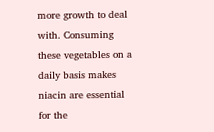more growth to deal with. Consuming these vegetables on a daily basis makes niacin are essential for the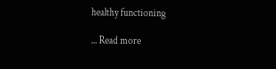healthy functioning

... Read more